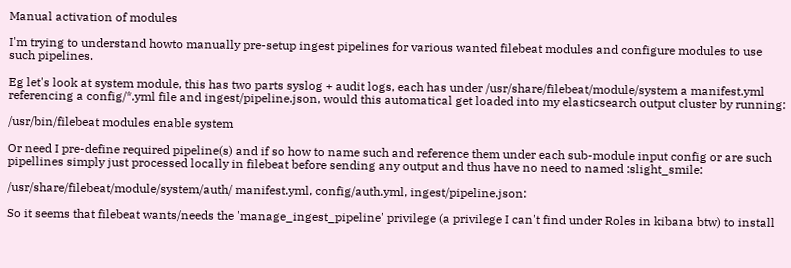Manual activation of modules

I'm trying to understand howto manually pre-setup ingest pipelines for various wanted filebeat modules and configure modules to use such pipelines.

Eg let's look at system module, this has two parts syslog + audit logs, each has under /usr/share/filebeat/module/system a manifest.yml referencing a config/*.yml file and ingest/pipeline.json, would this automatical get loaded into my elasticsearch output cluster by running:

/usr/bin/filebeat modules enable system

Or need I pre-define required pipeline(s) and if so how to name such and reference them under each sub-module input config or are such pipellines simply just processed locally in filebeat before sending any output and thus have no need to named :slight_smile:

/usr/share/filebeat/module/system/auth/ manifest.yml, config/auth.yml, ingest/pipeline.json:

So it seems that filebeat wants/needs the 'manage_ingest_pipeline' privilege (a privilege I can't find under Roles in kibana btw) to install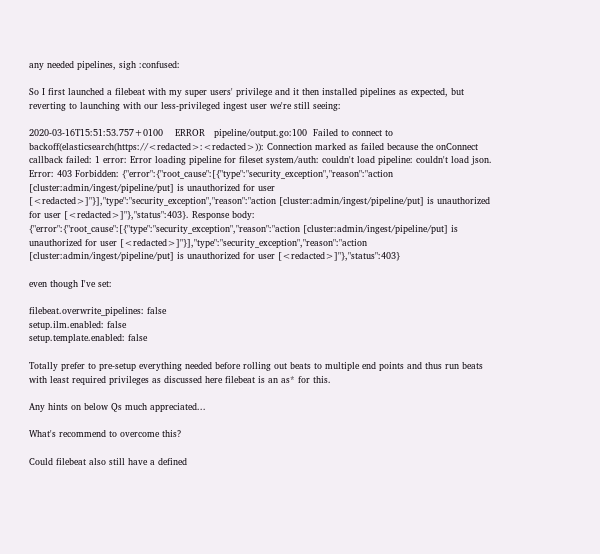any needed pipelines, sigh :confused:

So I first launched a filebeat with my super users' privilege and it then installed pipelines as expected, but reverting to launching with our less-privileged ingest user we're still seeing:

2020-03-16T15:51:53.757+0100    ERROR   pipeline/output.go:100  Failed to connect to backoff(elasticsearch(https://<redacted>:<redacted>)): Connection marked as failed because the onConnect callback failed: 1 error: Error loading pipeline for fileset system/auth: couldn't load pipeline: couldn't load json. Error: 403 Forbidden: {"error":{"root_cause":[{"type":"security_exception","reason":"action [cluster:admin/ingest/pipeline/put] is unauthorized for user [<redacted>]"}],"type":"security_exception","reason":"action [cluster:admin/ingest/pipeline/put] is unauthorized for user [<redacted>]"},"status":403}. Response body: {"error":{"root_cause":[{"type":"security_exception","reason":"action [cluster:admin/ingest/pipeline/put] is unauthorized for user [<redacted>]"}],"type":"security_exception","reason":"action [cluster:admin/ingest/pipeline/put] is unauthorized for user [<redacted>]"},"status":403}

even though I've set:

filebeat.overwrite_pipelines: false
setup.ilm.enabled: false
setup.template.enabled: false

Totally prefer to pre-setup everything needed before rolling out beats to multiple end points and thus run beats with least required privileges as discussed here filebeat is an as* for this.

Any hints on below Qs much appreciated...

What's recommend to overcome this?

Could filebeat also still have a defined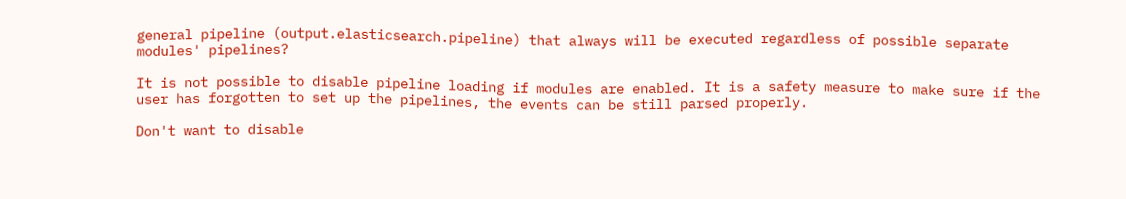general pipeline (output.elasticsearch.pipeline) that always will be executed regardless of possible separate modules' pipelines?

It is not possible to disable pipeline loading if modules are enabled. It is a safety measure to make sure if the user has forgotten to set up the pipelines, the events can be still parsed properly.

Don't want to disable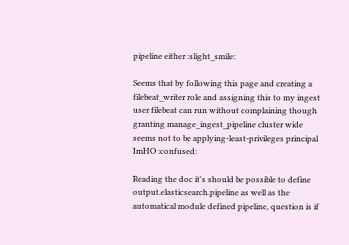pipeline either :slight_smile:

Seems that by following this page and creating a filebeat_writer role and assigning this to my ingest user filebeat can run without complaining though granting manage_ingest_pipeline cluster wide seems not to be applying-least-privileges principal ImHO :confused:

Reading the doc it's should be possible to define output.elasticsearch.pipeline as well as the automatical module defined pipeline, question is if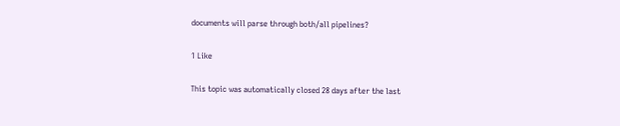documents will parse through both/all pipelines?

1 Like

This topic was automatically closed 28 days after the last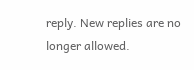reply. New replies are no longer allowed.